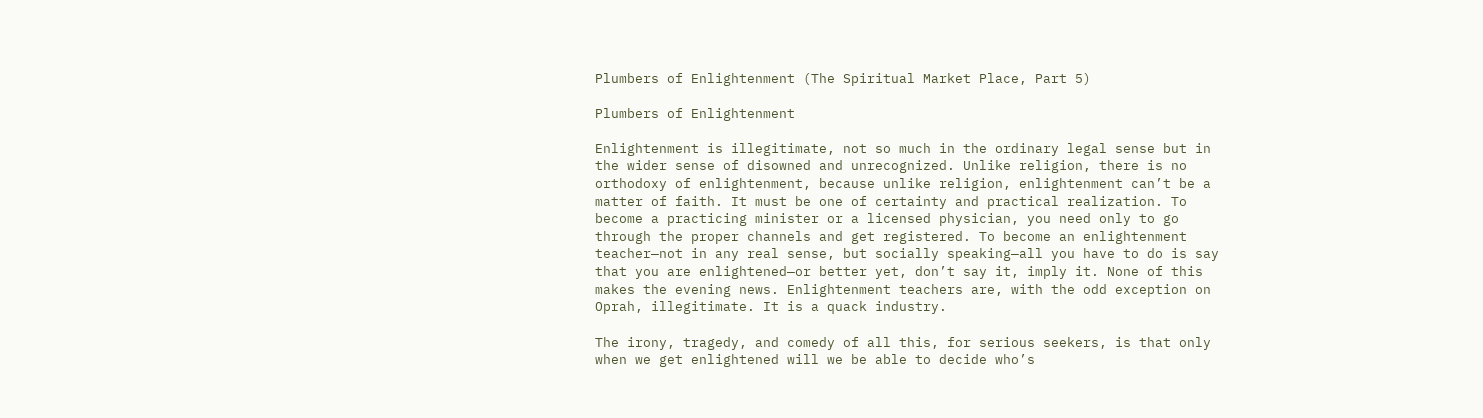Plumbers of Enlightenment (The Spiritual Market Place, Part 5)

Plumbers of Enlightenment

Enlightenment is illegitimate, not so much in the ordinary legal sense but in the wider sense of disowned and unrecognized. Unlike religion, there is no orthodoxy of enlightenment, because unlike religion, enlightenment can’t be a matter of faith. It must be one of certainty and practical realization. To become a practicing minister or a licensed physician, you need only to go through the proper channels and get registered. To become an enlightenment teacher—not in any real sense, but socially speaking—all you have to do is say that you are enlightened—or better yet, don’t say it, imply it. None of this makes the evening news. Enlightenment teachers are, with the odd exception on Oprah, illegitimate. It is a quack industry.

The irony, tragedy, and comedy of all this, for serious seekers, is that only when we get enlightened will we be able to decide who’s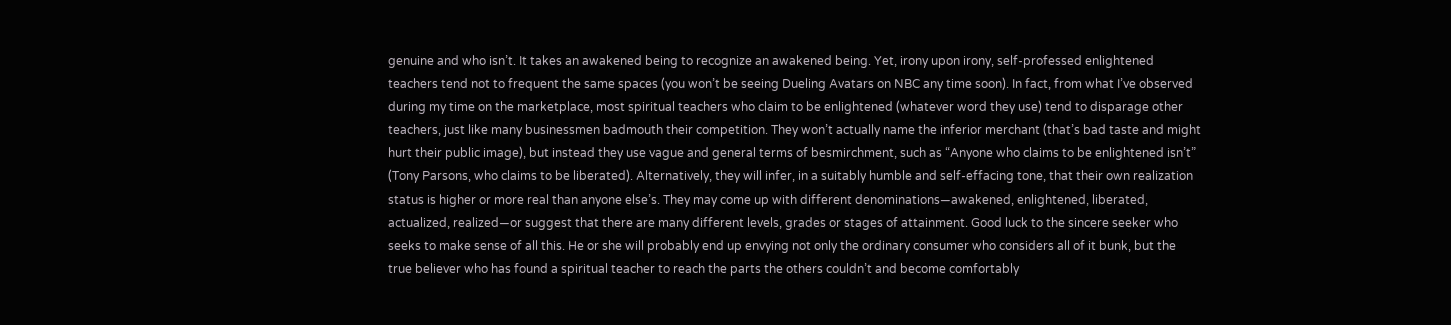genuine and who isn’t. It takes an awakened being to recognize an awakened being. Yet, irony upon irony, self-professed enlightened teachers tend not to frequent the same spaces (you won’t be seeing Dueling Avatars on NBC any time soon). In fact, from what I’ve observed during my time on the marketplace, most spiritual teachers who claim to be enlightened (whatever word they use) tend to disparage other teachers, just like many businessmen badmouth their competition. They won’t actually name the inferior merchant (that’s bad taste and might hurt their public image), but instead they use vague and general terms of besmirchment, such as “Anyone who claims to be enlightened isn’t” (Tony Parsons, who claims to be liberated). Alternatively, they will infer, in a suitably humble and self-effacing tone, that their own realization status is higher or more real than anyone else’s. They may come up with different denominations—awakened, enlightened, liberated, actualized, realized—or suggest that there are many different levels, grades or stages of attainment. Good luck to the sincere seeker who seeks to make sense of all this. He or she will probably end up envying not only the ordinary consumer who considers all of it bunk, but the true believer who has found a spiritual teacher to reach the parts the others couldn’t and become comfortably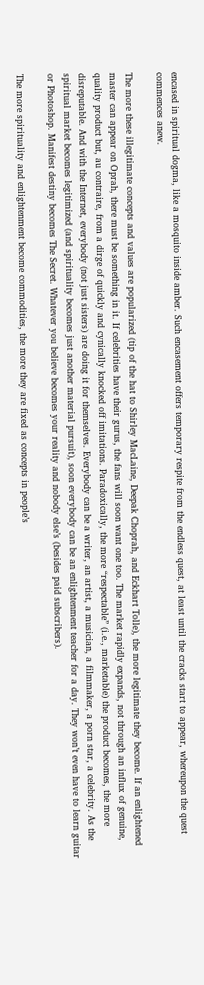encased in spiritual dogma, like a mosquito inside amber. Such encasement offers temporary respite from the endless quest, at least until the cracks start to appear, whereupon the quest commences anew.

The more these illegitimate concepts and values are popularized (tip of the hat to Shirley MacLaine, Deepak Choprah, and Eckhart Tolle), the more legitimate they become. If an enlightened master can appear on Oprah, there must be something in it. If celebrities have their gurus, the fans will soon want one too. The market rapidly expands, not through an influx of genuine, quality product but, au contraire, from a dirge of quickly and cynically knocked off imitations. Paradoxically, the more “respectable” (i.e., marketable) the product becomes, the more disreputable. And with the Internet, everybody (not just sisters) are doing it for themselves. Everybody can be a writer, an artist, a musician, a filmmaker, a porn star, a celebrity. As the spiritual market becomes legitimized (and spirituality becomes just another material pursuit), soon everybody can be an enlightenment teacher for a day. They won’t even have to learn guitar or Photoshop. Manifest destiny becomes The Secret. Whatever you believe becomes your reality and nobody else’s (besides paid subscribers).

The more spirituality and enlightenment become commodities, the more they are fixed as concepts in people’s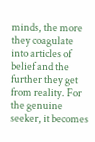minds, the more they coagulate into articles of belief and the further they get from reality. For the genuine seeker, it becomes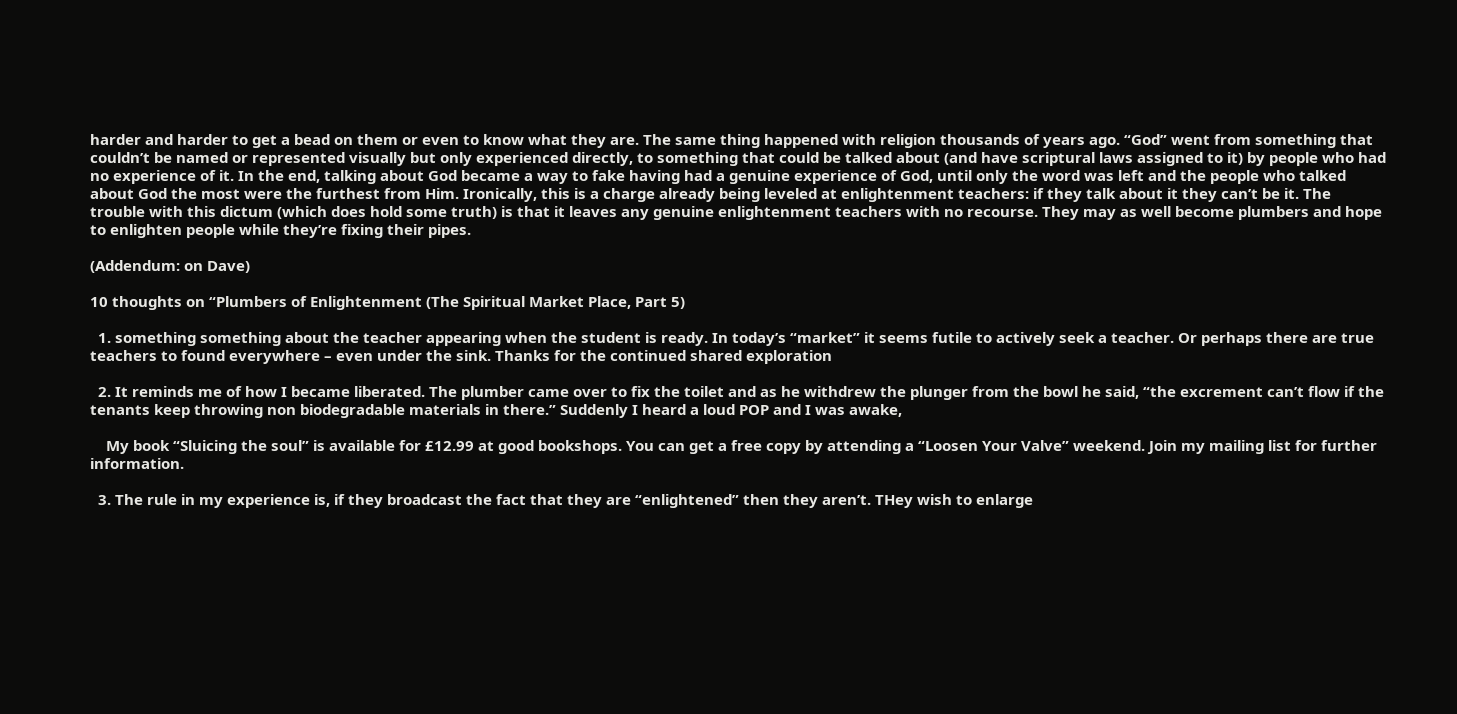harder and harder to get a bead on them or even to know what they are. The same thing happened with religion thousands of years ago. “God” went from something that couldn’t be named or represented visually but only experienced directly, to something that could be talked about (and have scriptural laws assigned to it) by people who had no experience of it. In the end, talking about God became a way to fake having had a genuine experience of God, until only the word was left and the people who talked about God the most were the furthest from Him. Ironically, this is a charge already being leveled at enlightenment teachers: if they talk about it they can’t be it. The trouble with this dictum (which does hold some truth) is that it leaves any genuine enlightenment teachers with no recourse. They may as well become plumbers and hope to enlighten people while they’re fixing their pipes.

(Addendum: on Dave)

10 thoughts on “Plumbers of Enlightenment (The Spiritual Market Place, Part 5)

  1. something something about the teacher appearing when the student is ready. In today’s “market” it seems futile to actively seek a teacher. Or perhaps there are true teachers to found everywhere – even under the sink. Thanks for the continued shared exploration

  2. It reminds me of how I became liberated. The plumber came over to fix the toilet and as he withdrew the plunger from the bowl he said, “the excrement can’t flow if the tenants keep throwing non biodegradable materials in there.” Suddenly I heard a loud POP and I was awake,

    My book “Sluicing the soul” is available for £12.99 at good bookshops. You can get a free copy by attending a “Loosen Your Valve” weekend. Join my mailing list for further information.

  3. The rule in my experience is, if they broadcast the fact that they are “enlightened” then they aren’t. THey wish to enlarge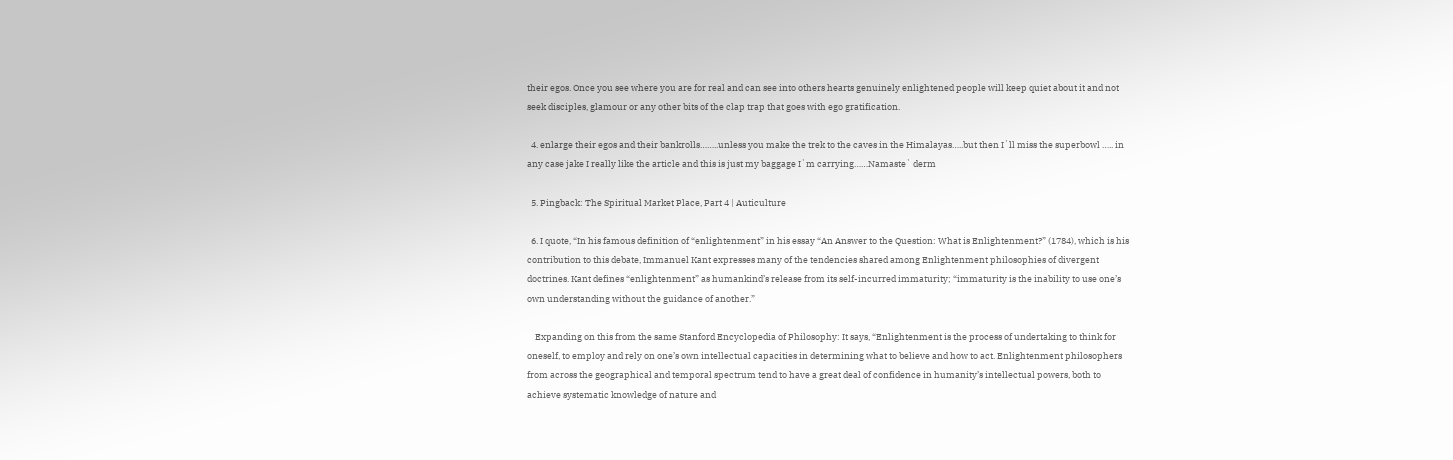their egos. Once you see where you are for real and can see into others hearts genuinely enlightened people will keep quiet about it and not seek disciples, glamour or any other bits of the clap trap that goes with ego gratification.

  4. enlarge their egos and their bankrolls……..unless you make the trek to the caves in the Himalayas…..but then I`ll miss the superbowl ….. in any case jake I really like the article and this is just my baggage I`m carrying……Namaste` derm

  5. Pingback: The Spiritual Market Place, Part 4 | Auticulture

  6. I quote, “In his famous definition of “enlightenment” in his essay “An Answer to the Question: What is Enlightenment?” (1784), which is his contribution to this debate, Immanuel Kant expresses many of the tendencies shared among Enlightenment philosophies of divergent doctrines. Kant defines “enlightenment” as humankind’s release from its self-incurred immaturity; “immaturity is the inability to use one’s own understanding without the guidance of another.”

    Expanding on this from the same Stanford Encyclopedia of Philosophy: It says, “Enlightenment is the process of undertaking to think for oneself, to employ and rely on one’s own intellectual capacities in determining what to believe and how to act. Enlightenment philosophers from across the geographical and temporal spectrum tend to have a great deal of confidence in humanity’s intellectual powers, both to achieve systematic knowledge of nature and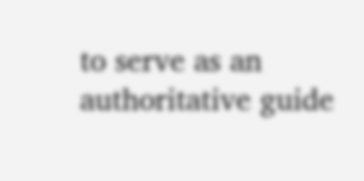to serve as an authoritative guide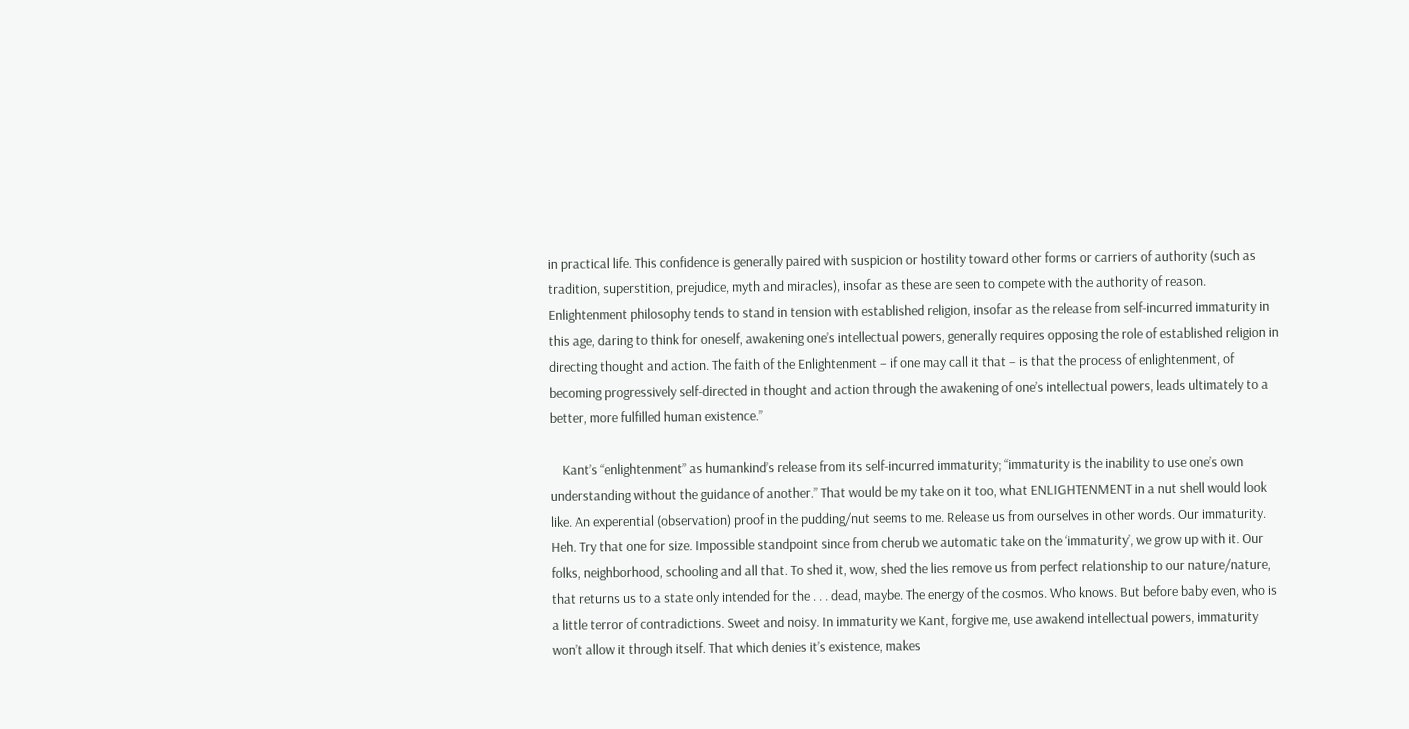in practical life. This confidence is generally paired with suspicion or hostility toward other forms or carriers of authority (such as tradition, superstition, prejudice, myth and miracles), insofar as these are seen to compete with the authority of reason. Enlightenment philosophy tends to stand in tension with established religion, insofar as the release from self-incurred immaturity in this age, daring to think for oneself, awakening one’s intellectual powers, generally requires opposing the role of established religion in directing thought and action. The faith of the Enlightenment – if one may call it that – is that the process of enlightenment, of becoming progressively self-directed in thought and action through the awakening of one’s intellectual powers, leads ultimately to a better, more fulfilled human existence.”

    Kant’s “enlightenment” as humankind’s release from its self-incurred immaturity; “immaturity is the inability to use one’s own understanding without the guidance of another.” That would be my take on it too, what ENLIGHTENMENT in a nut shell would look like. An experential (observation) proof in the pudding/nut seems to me. Release us from ourselves in other words. Our immaturity. Heh. Try that one for size. Impossible standpoint since from cherub we automatic take on the ‘immaturity’, we grow up with it. Our folks, neighborhood, schooling and all that. To shed it, wow, shed the lies remove us from perfect relationship to our nature/nature, that returns us to a state only intended for the . . . dead, maybe. The energy of the cosmos. Who knows. But before baby even, who is a little terror of contradictions. Sweet and noisy. In immaturity we Kant, forgive me, use awakend intellectual powers, immaturity won’t allow it through itself. That which denies it’s existence, makes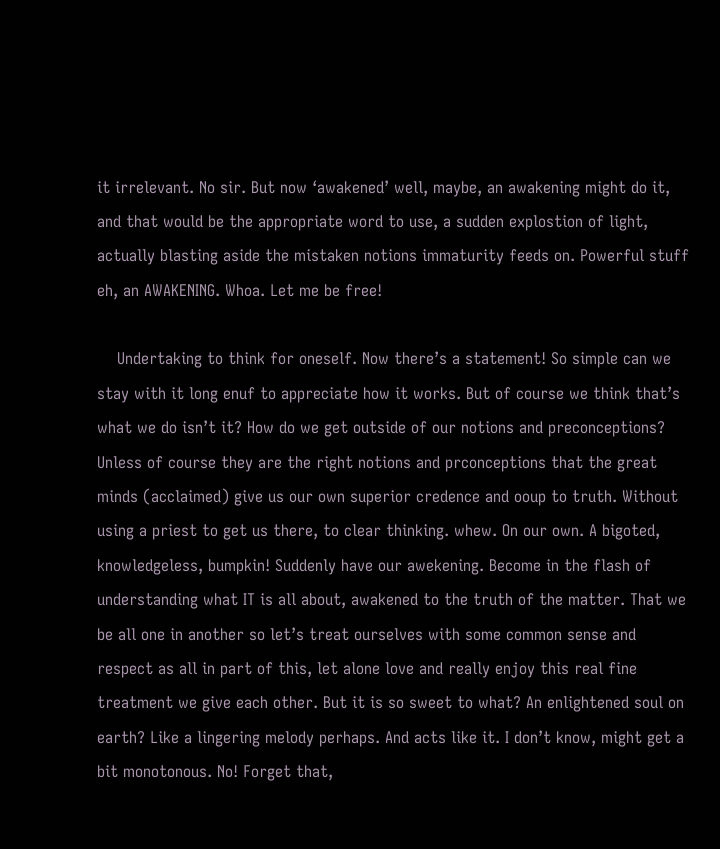it irrelevant. No sir. But now ‘awakened’ well, maybe, an awakening might do it, and that would be the appropriate word to use, a sudden explostion of light, actually blasting aside the mistaken notions immaturity feeds on. Powerful stuff eh, an AWAKENING. Whoa. Let me be free!

    Undertaking to think for oneself. Now there’s a statement! So simple can we stay with it long enuf to appreciate how it works. But of course we think that’s what we do isn’t it? How do we get outside of our notions and preconceptions? Unless of course they are the right notions and prconceptions that the great minds (acclaimed) give us our own superior credence and ooup to truth. Without using a priest to get us there, to clear thinking. whew. On our own. A bigoted, knowledgeless, bumpkin! Suddenly have our awekening. Become in the flash of understanding what IT is all about, awakened to the truth of the matter. That we be all one in another so let’s treat ourselves with some common sense and respect as all in part of this, let alone love and really enjoy this real fine treatment we give each other. But it is so sweet to what? An enlightened soul on earth? Like a lingering melody perhaps. And acts like it. I don’t know, might get a bit monotonous. No! Forget that,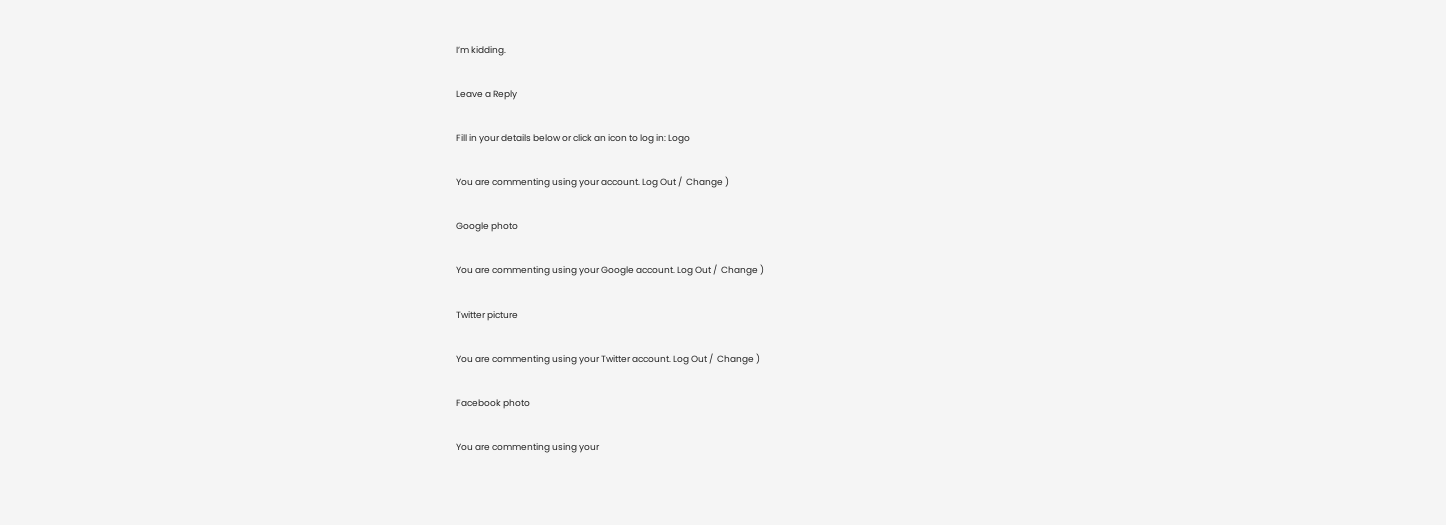I’m kidding.

Leave a Reply

Fill in your details below or click an icon to log in: Logo

You are commenting using your account. Log Out /  Change )

Google photo

You are commenting using your Google account. Log Out /  Change )

Twitter picture

You are commenting using your Twitter account. Log Out /  Change )

Facebook photo

You are commenting using your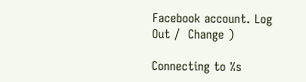Facebook account. Log Out /  Change )

Connecting to %s